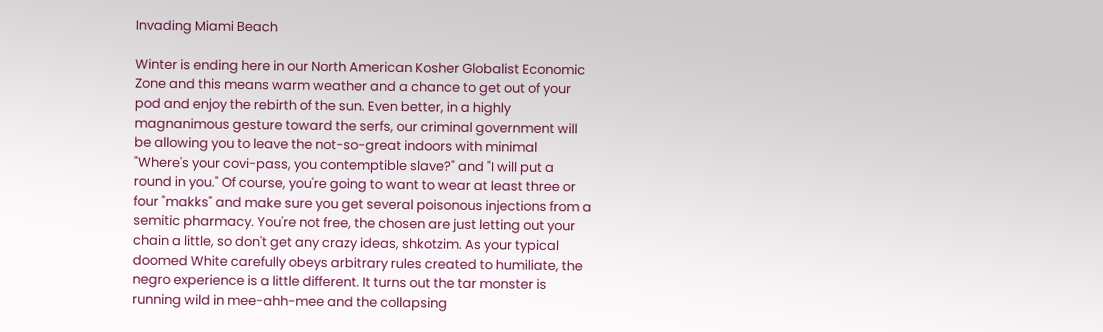Invading Miami Beach

Winter is ending here in our North American Kosher Globalist Economic Zone and this means warm weather and a chance to get out of your pod and enjoy the rebirth of the sun. Even better, in a highly magnanimous gesture toward the serfs, our criminal government will be allowing you to leave the not-so-great indoors with minimal "Where's your covi-pass, you contemptible slave?" and "I will put a round in you." Of course, you're going to want to wear at least three or four "makks" and make sure you get several poisonous injections from a semitic pharmacy. You're not free, the chosen are just letting out your chain a little, so don't get any crazy ideas, shkotzim. As your typical doomed White carefully obeys arbitrary rules created to humiliate, the negro experience is a little different. It turns out the tar monster is running wild in mee-ahh-mee and the collapsing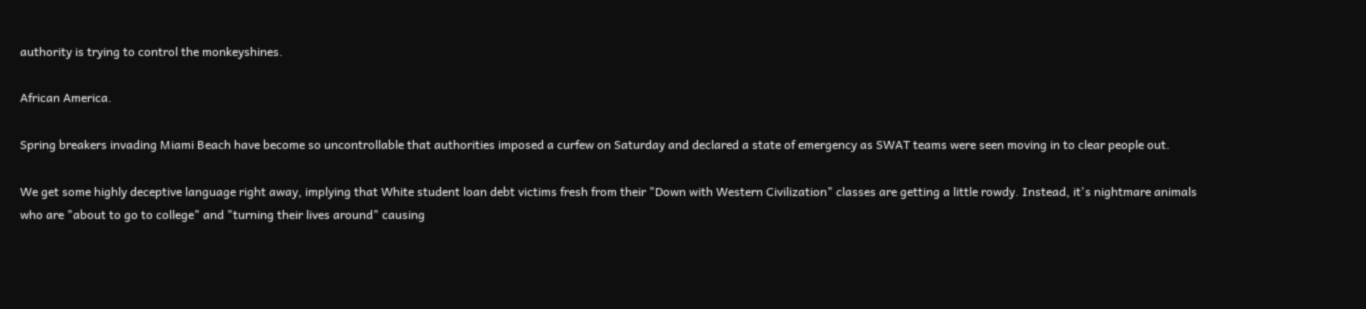authority is trying to control the monkeyshines.

African America.

Spring breakers invading Miami Beach have become so uncontrollable that authorities imposed a curfew on Saturday and declared a state of emergency as SWAT teams were seen moving in to clear people out.

We get some highly deceptive language right away, implying that White student loan debt victims fresh from their "Down with Western Civilization" classes are getting a little rowdy. Instead, it's nightmare animals who are "about to go to college" and "turning their lives around" causing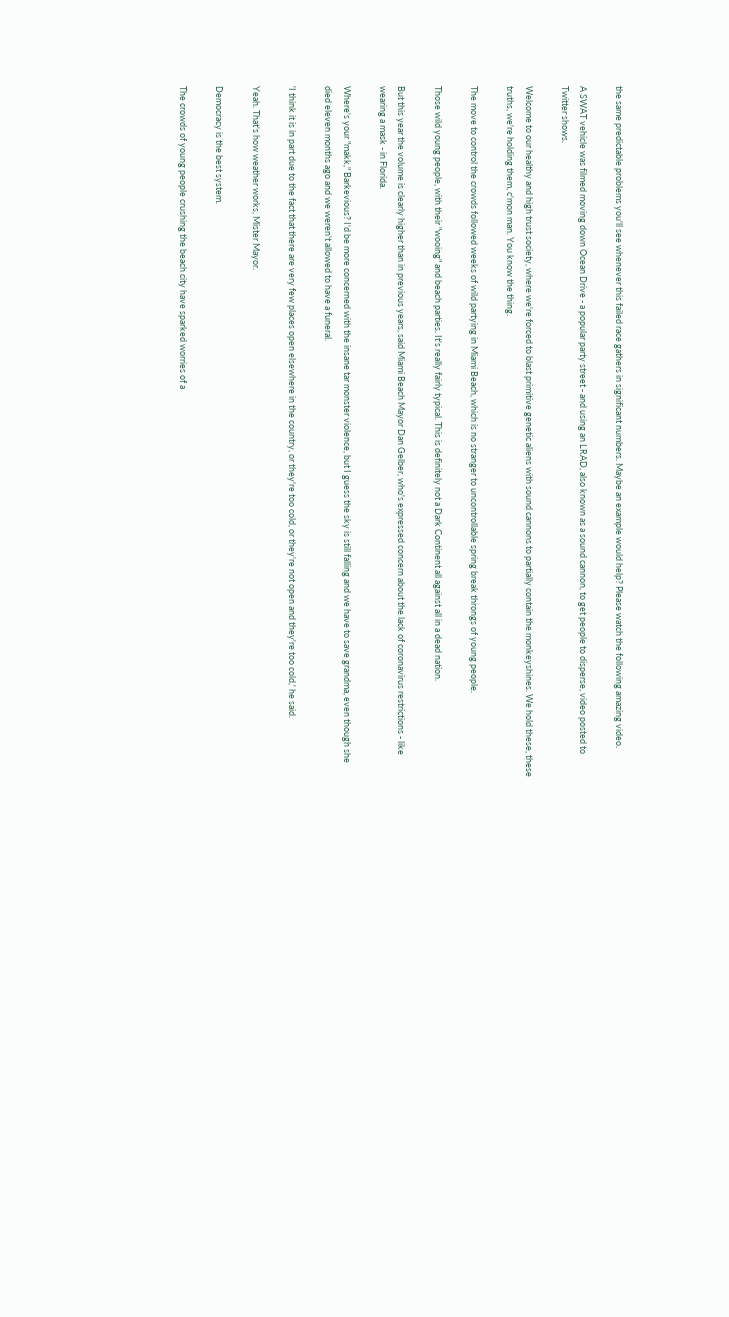the same predictable problems you'll see whenever this failed race gathers in significant numbers. Maybe an example would help? Please watch the following amazing video.

A SWAT vehicle was filmed moving down Ocean Drive - a popular party street - and using an LRAD, also known as a sound cannon, to get people to disperse, video posted to Twitter shows.

Welcome to our healthy and high trust society, where we're forced to blast primitive genetic aliens with sound cannons to partially contain the monkeyshines. We hold these, these truths, we're holding them, c'mon man. You know the thing.

The move to control the crowds followed weeks of wild partying in Miami Beach, which is no stranger to uncontrollable spring break throngs of young people.

Those wild young people, with their "wooing" and beach parties. It's really fairly typical. This is definitely not a Dark Continent all against all in a dead nation.

But this year the volume is clearly higher than in previous years, said Miami Beach Mayor Dan Gelber, who's expressed concern about the lack of coronavirus restrictions - like wearing a mask - in Florida.

Where's your "makk," Barkevious? I'd be more concerned with the insane tar monster violence, but I guess the sky is still falling and we have to save grandma, even though she died eleven months ago and we weren't allowed to have a funeral.

'I think it is in part due to the fact that there are very few places open elsewhere in the country, or they're too cold, or they're not open and they're too cold,' he said.

Yeah. That's how weather works, Mister Mayor.

Democracy is the best system.

The crowds of young people crushing the beach city have sparked worries of a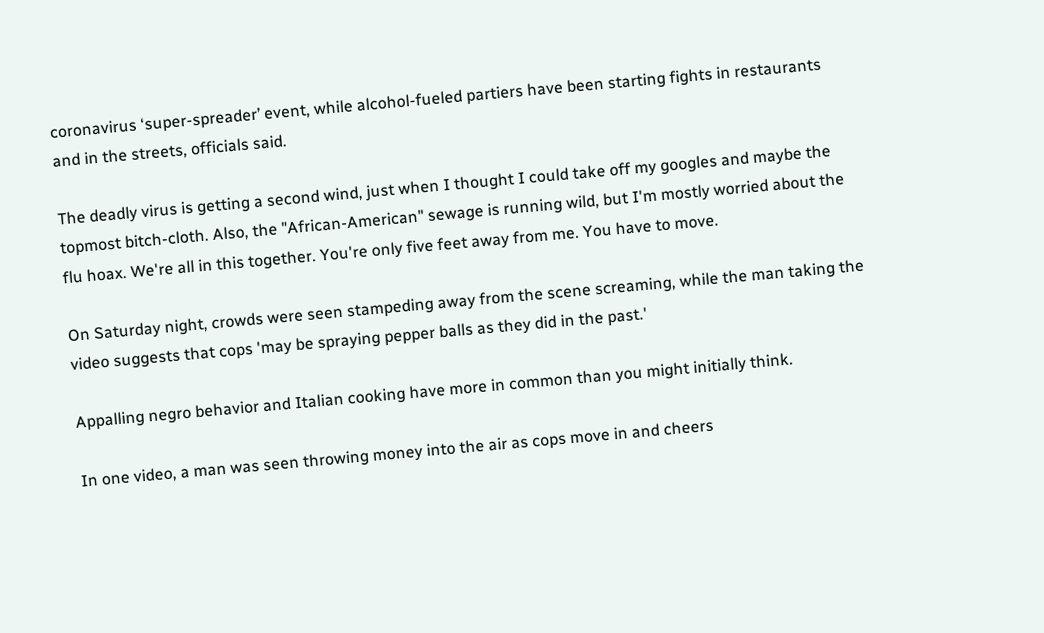coronavirus ‘super-spreader’ event, while alcohol-fueled partiers have been starting fights in restaurants and in the streets, officials said.

The deadly virus is getting a second wind, just when I thought I could take off my googles and maybe the topmost bitch-cloth. Also, the "African-American" sewage is running wild, but I'm mostly worried about the flu hoax. We're all in this together. You're only five feet away from me. You have to move.

On Saturday night, crowds were seen stampeding away from the scene screaming, while the man taking the video suggests that cops 'may be spraying pepper balls as they did in the past.'

Appalling negro behavior and Italian cooking have more in common than you might initially think.

In one video, a man was seen throwing money into the air as cops move in and cheers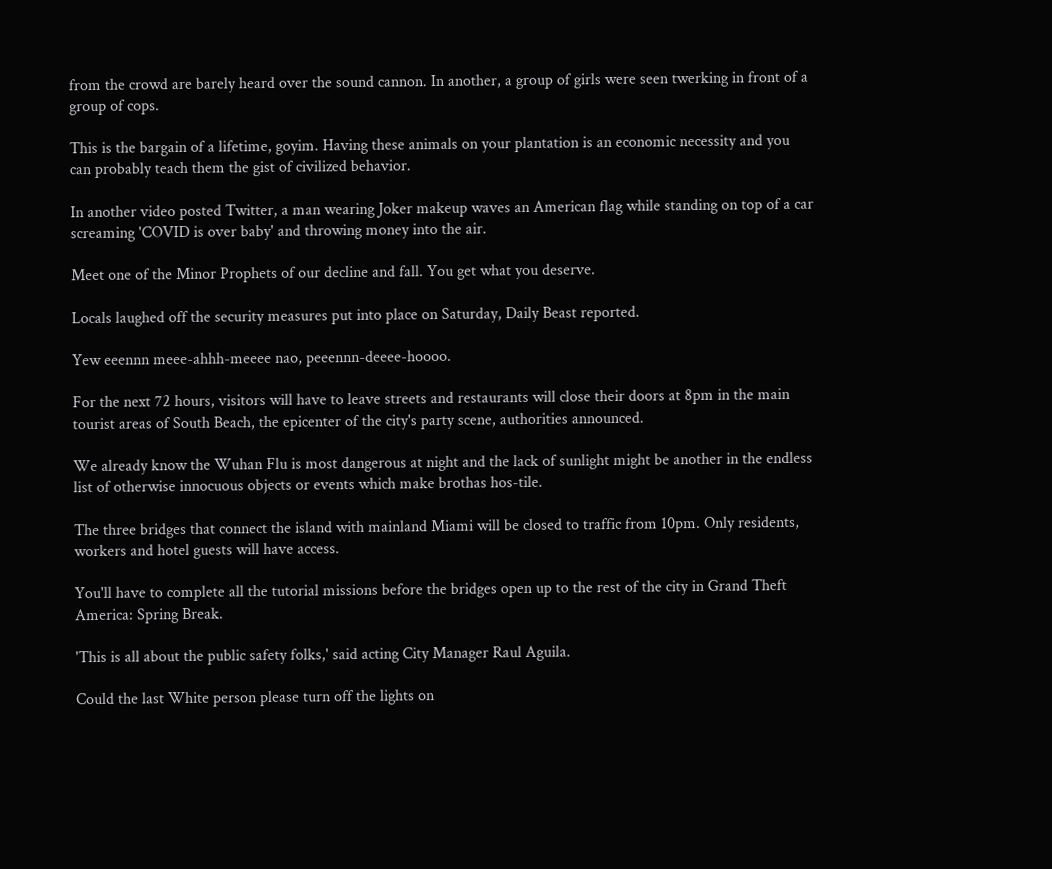from the crowd are barely heard over the sound cannon. In another, a group of girls were seen twerking in front of a group of cops.

This is the bargain of a lifetime, goyim. Having these animals on your plantation is an economic necessity and you can probably teach them the gist of civilized behavior.

In another video posted Twitter, a man wearing Joker makeup waves an American flag while standing on top of a car screaming 'COVID is over baby' and throwing money into the air.

Meet one of the Minor Prophets of our decline and fall. You get what you deserve.

Locals laughed off the security measures put into place on Saturday, Daily Beast reported.

Yew eeennn meee-ahhh-meeee nao, peeennn-deeee-hoooo.

For the next 72 hours, visitors will have to leave streets and restaurants will close their doors at 8pm in the main tourist areas of South Beach, the epicenter of the city's party scene, authorities announced.

We already know the Wuhan Flu is most dangerous at night and the lack of sunlight might be another in the endless list of otherwise innocuous objects or events which make brothas hos-tile.

The three bridges that connect the island with mainland Miami will be closed to traffic from 10pm. Only residents, workers and hotel guests will have access.

You'll have to complete all the tutorial missions before the bridges open up to the rest of the city in Grand Theft America: Spring Break.

'This is all about the public safety folks,' said acting City Manager Raul Aguila.

Could the last White person please turn off the lights on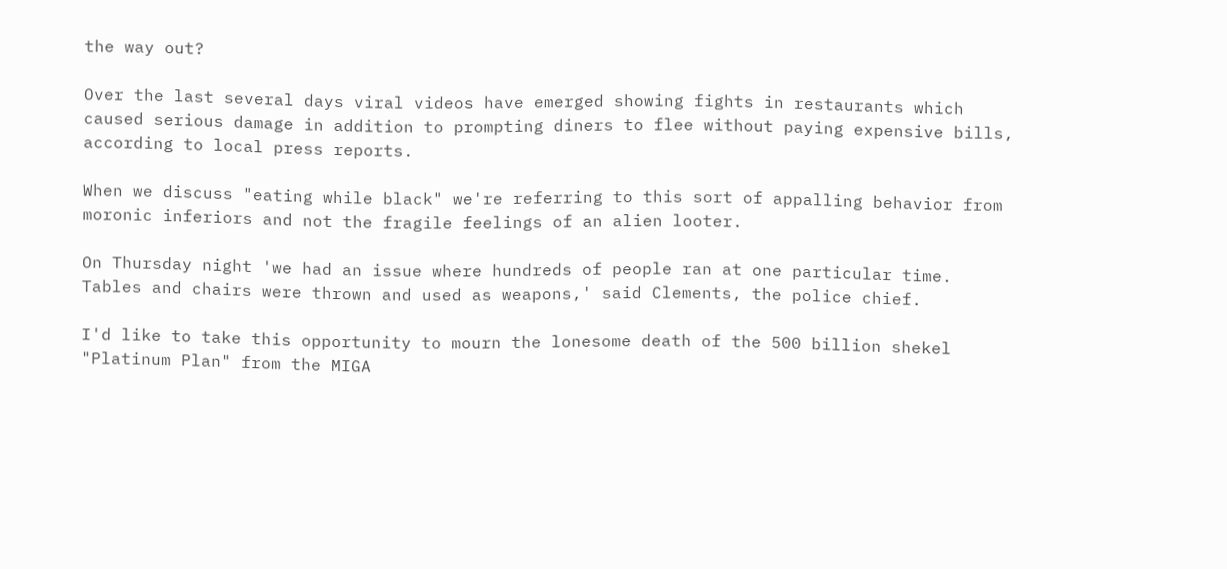the way out?

Over the last several days viral videos have emerged showing fights in restaurants which caused serious damage in addition to prompting diners to flee without paying expensive bills, according to local press reports.

When we discuss "eating while black" we're referring to this sort of appalling behavior from moronic inferiors and not the fragile feelings of an alien looter.

On Thursday night 'we had an issue where hundreds of people ran at one particular time. Tables and chairs were thrown and used as weapons,' said Clements, the police chief.

I'd like to take this opportunity to mourn the lonesome death of the 500 billion shekel "Platinum Plan" from the MIGA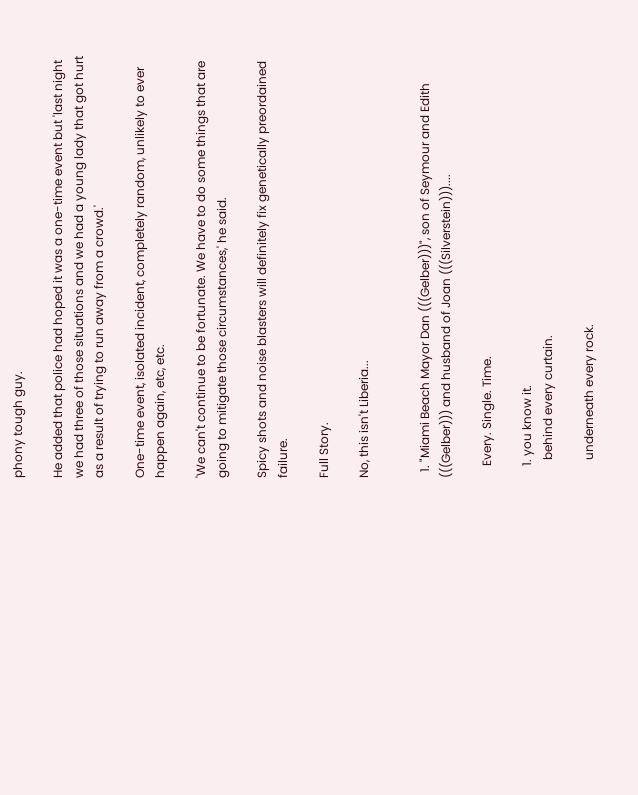phony tough guy.

He added that police had hoped it was a one-time event but 'last night we had three of those situations and we had a young lady that got hurt as a result of trying to run away from a crowd.'

One-time event, isolated incident, completely random, unlikely to ever happen again, etc, etc.

'We can't continue to be fortunate. We have to do some things that are going to mitigate those circumstances,' he said.

Spicy shots and noise blasters will definitely fix genetically preordained failure.

Full Story.

No, this isn't Liberia...


  1. "Miami Beach Mayor Dan (((Gelber)))", son of Seymour and Edith (((Gelber))) and husband of Joan (((Silverstein)))....

    Every. Single. Time.

    1. you know it.
      behind every curtain.

      underneath every rock.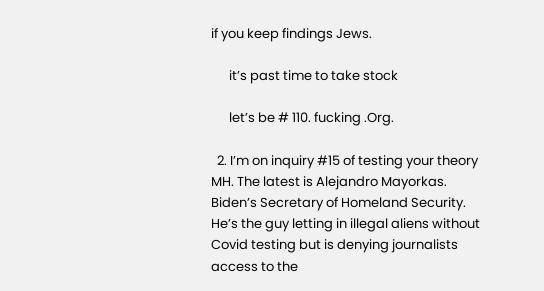if you keep findings Jews.

      it’s past time to take stock

      let’s be # 110. fucking .Org.

  2. I’m on inquiry #15 of testing your theory MH. The latest is Alejandro Mayorkas. Biden’s Secretary of Homeland Security. He’s the guy letting in illegal aliens without Covid testing but is denying journalists access to the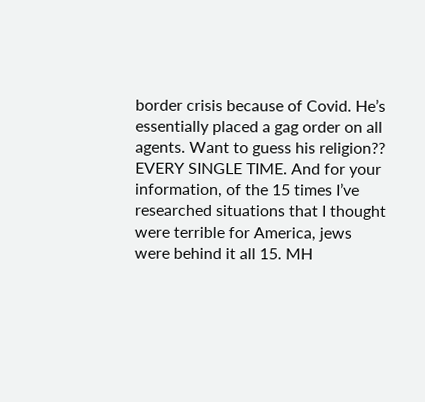border crisis because of Covid. He’s essentially placed a gag order on all agents. Want to guess his religion?? EVERY SINGLE TIME. And for your information, of the 15 times I’ve researched situations that I thought were terrible for America, jews were behind it all 15. MH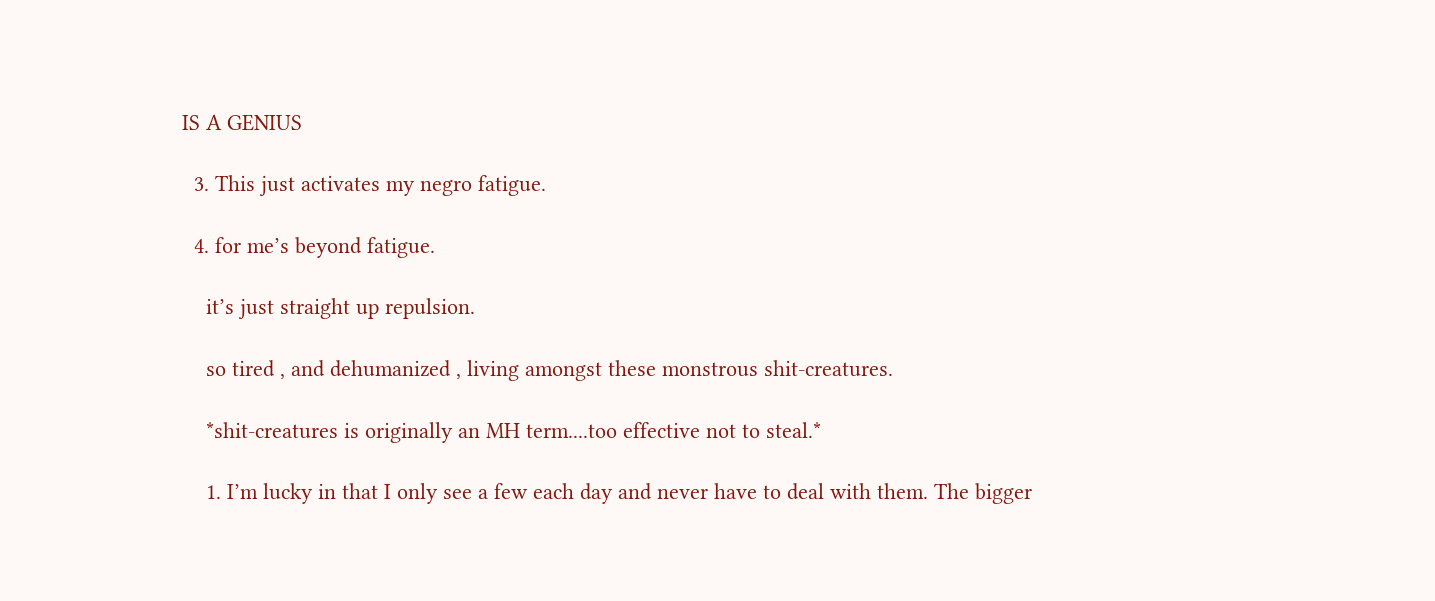IS A GENIUS

  3. This just activates my negro fatigue.

  4. for me’s beyond fatigue.

    it’s just straight up repulsion.

    so tired , and dehumanized , living amongst these monstrous shit-creatures.

    *shit-creatures is originally an MH term....too effective not to steal.*

    1. I’m lucky in that I only see a few each day and never have to deal with them. The bigger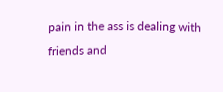pain in the ass is dealing with friends and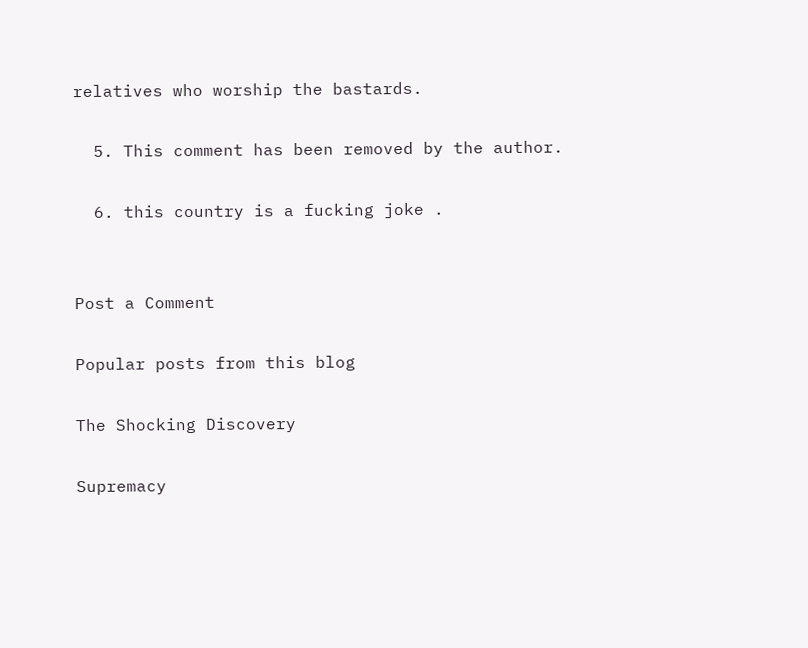relatives who worship the bastards.

  5. This comment has been removed by the author.

  6. this country is a fucking joke .


Post a Comment

Popular posts from this blog

The Shocking Discovery

Supremacy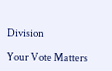Division

Your Vote Matters